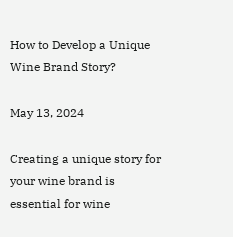How to Develop a Unique Wine Brand Story?

May 13, 2024

Creating a unique story for your wine brand is essential for wine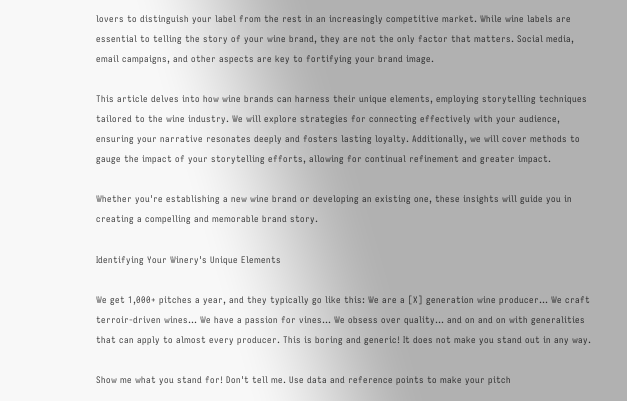lovers to distinguish your label from the rest in an increasingly competitive market. While wine labels are essential to telling the story of your wine brand, they are not the only factor that matters. Social media, email campaigns, and other aspects are key to fortifying your brand image.

This article delves into how wine brands can harness their unique elements, employing storytelling techniques tailored to the wine industry. We will explore strategies for connecting effectively with your audience, ensuring your narrative resonates deeply and fosters lasting loyalty. Additionally, we will cover methods to gauge the impact of your storytelling efforts, allowing for continual refinement and greater impact.

Whether you're establishing a new wine brand or developing an existing one, these insights will guide you in creating a compelling and memorable brand story.

Identifying Your Winery's Unique Elements

We get 1,000+ pitches a year, and they typically go like this: We are a [X] generation wine producer... We craft terroir-driven wines... We have a passion for vines... We obsess over quality... and on and on with generalities that can apply to almost every producer. This is boring and generic! It does not make you stand out in any way.

Show me what you stand for! Don't tell me. Use data and reference points to make your pitch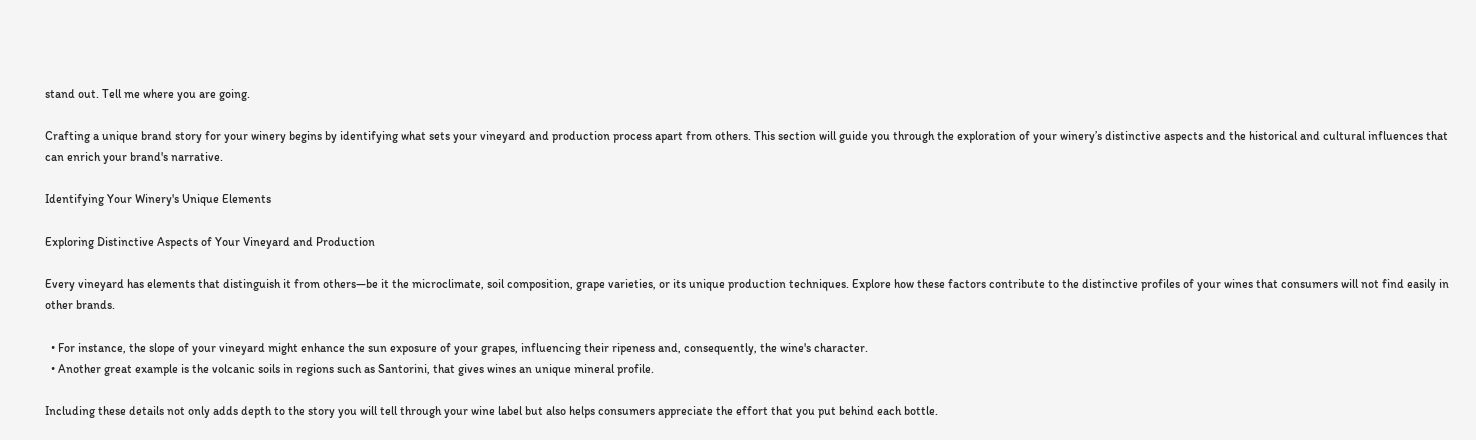stand out. Tell me where you are going.

Crafting a unique brand story for your winery begins by identifying what sets your vineyard and production process apart from others. This section will guide you through the exploration of your winery’s distinctive aspects and the historical and cultural influences that can enrich your brand's narrative.

Identifying Your Winery's Unique Elements

Exploring Distinctive Aspects of Your Vineyard and Production

Every vineyard has elements that distinguish it from others—be it the microclimate, soil composition, grape varieties, or its unique production techniques. Explore how these factors contribute to the distinctive profiles of your wines that consumers will not find easily in other brands.

  • For instance, the slope of your vineyard might enhance the sun exposure of your grapes, influencing their ripeness and, consequently, the wine's character.
  • Another great example is the volcanic soils in regions such as Santorini, that gives wines an unique mineral profile.

Including these details not only adds depth to the story you will tell through your wine label but also helps consumers appreciate the effort that you put behind each bottle.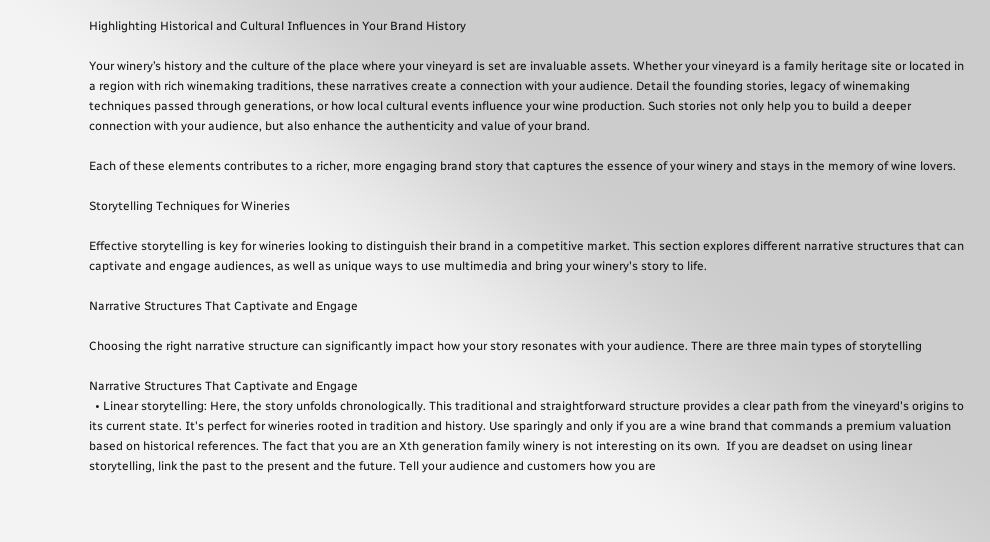Highlighting Historical and Cultural Influences in Your Brand History

Your winery’s history and the culture of the place where your vineyard is set are invaluable assets. Whether your vineyard is a family heritage site or located in a region with rich winemaking traditions, these narratives create a connection with your audience. Detail the founding stories, legacy of winemaking techniques passed through generations, or how local cultural events influence your wine production. Such stories not only help you to build a deeper connection with your audience, but also enhance the authenticity and value of your brand.

Each of these elements contributes to a richer, more engaging brand story that captures the essence of your winery and stays in the memory of wine lovers.

Storytelling Techniques for Wineries

Effective storytelling is key for wineries looking to distinguish their brand in a competitive market. This section explores different narrative structures that can captivate and engage audiences, as well as unique ways to use multimedia and bring your winery's story to life.

Narrative Structures That Captivate and Engage

Choosing the right narrative structure can significantly impact how your story resonates with your audience. There are three main types of storytelling

Narrative Structures That Captivate and Engage
  • Linear storytelling: Here, the story unfolds chronologically. This traditional and straightforward structure provides a clear path from the vineyard's origins to its current state. It's perfect for wineries rooted in tradition and history. Use sparingly and only if you are a wine brand that commands a premium valuation based on historical references. The fact that you are an Xth generation family winery is not interesting on its own.  If you are deadset on using linear storytelling, link the past to the present and the future. Tell your audience and customers how you are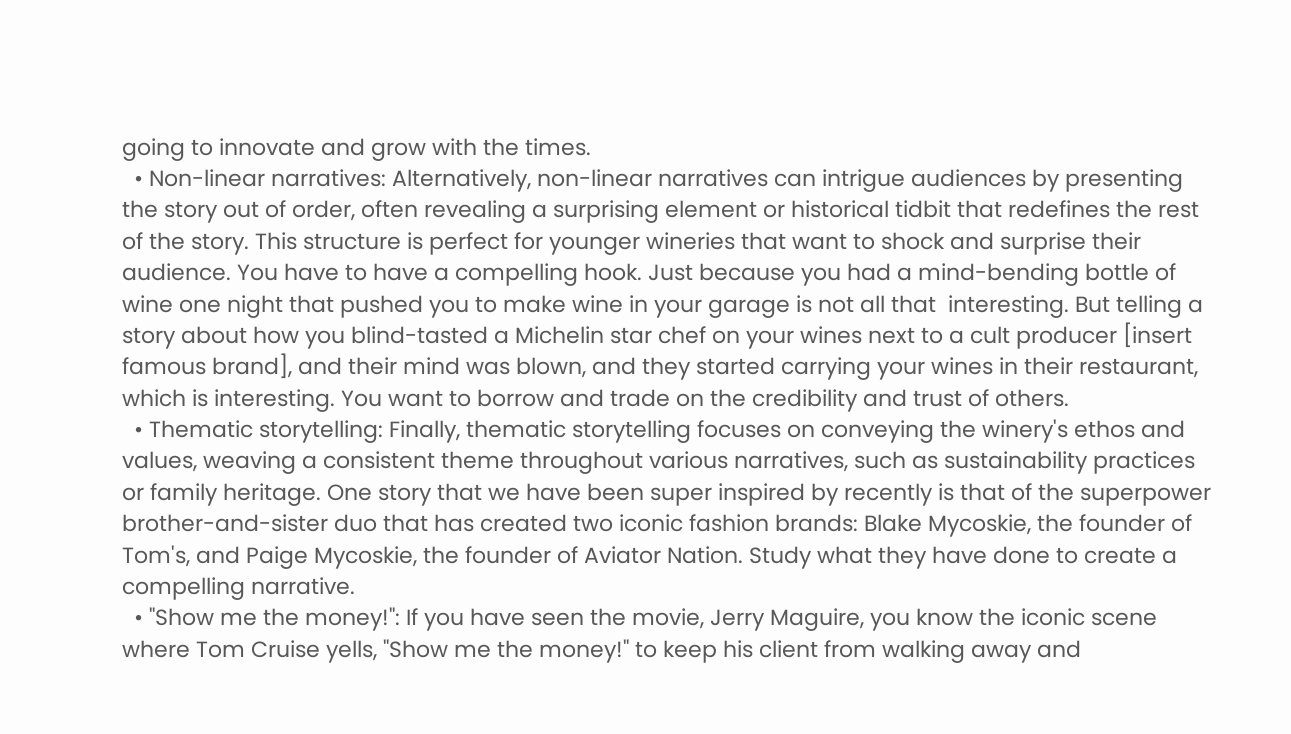going to innovate and grow with the times.
  • Non-linear narratives: Alternatively, non-linear narratives can intrigue audiences by presenting the story out of order, often revealing a surprising element or historical tidbit that redefines the rest of the story. This structure is perfect for younger wineries that want to shock and surprise their audience. You have to have a compelling hook. Just because you had a mind-bending bottle of wine one night that pushed you to make wine in your garage is not all that  interesting. But telling a story about how you blind-tasted a Michelin star chef on your wines next to a cult producer [insert famous brand], and their mind was blown, and they started carrying your wines in their restaurant, which is interesting. You want to borrow and trade on the credibility and trust of others.
  • Thematic storytelling: Finally, thematic storytelling focuses on conveying the winery's ethos and values, weaving a consistent theme throughout various narratives, such as sustainability practices or family heritage. One story that we have been super inspired by recently is that of the superpower brother-and-sister duo that has created two iconic fashion brands: Blake Mycoskie, the founder of Tom's, and Paige Mycoskie, the founder of Aviator Nation. Study what they have done to create a compelling narrative.
  • "Show me the money!": If you have seen the movie, Jerry Maguire, you know the iconic scene where Tom Cruise yells, "Show me the money!" to keep his client from walking away and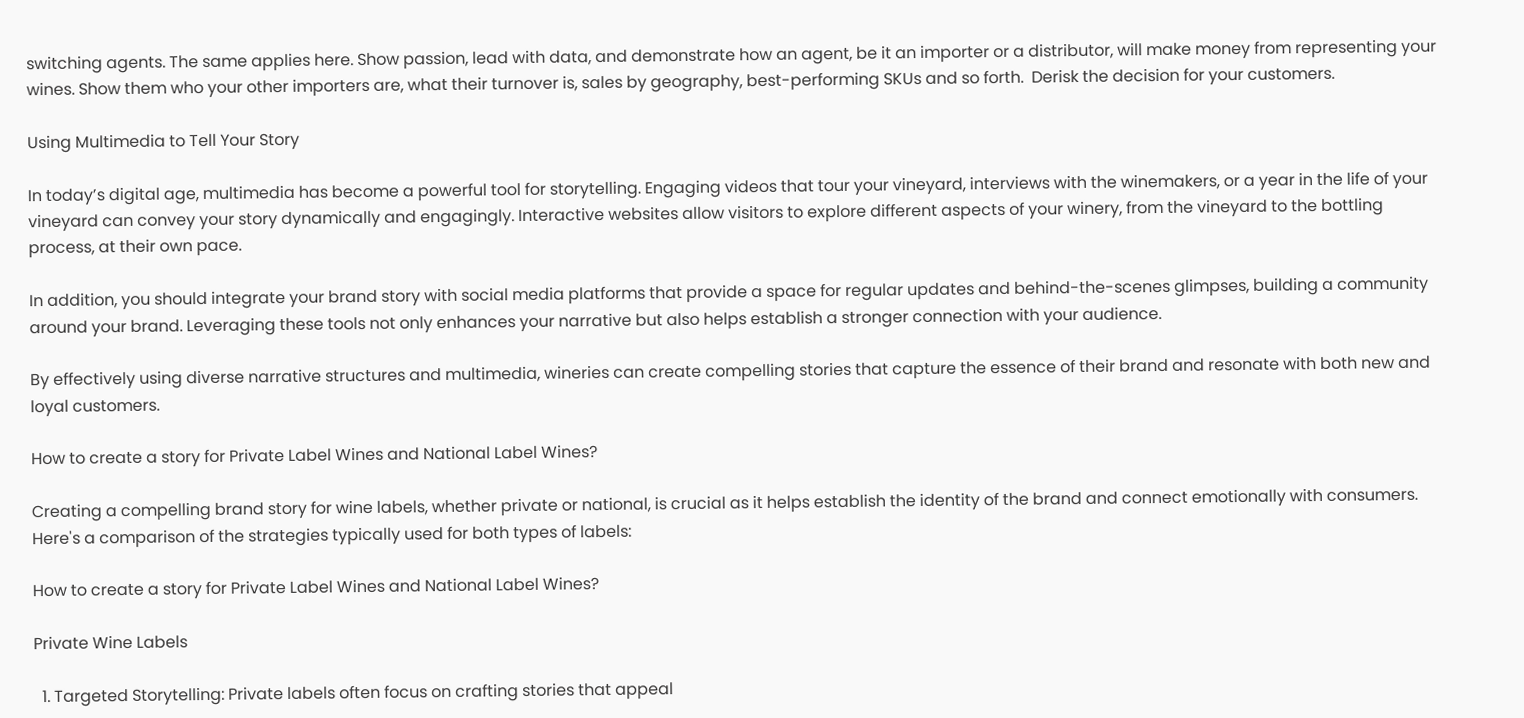switching agents. The same applies here. Show passion, lead with data, and demonstrate how an agent, be it an importer or a distributor, will make money from representing your wines. Show them who your other importers are, what their turnover is, sales by geography, best-performing SKUs and so forth.  Derisk the decision for your customers.

Using Multimedia to Tell Your Story

In today’s digital age, multimedia has become a powerful tool for storytelling. Engaging videos that tour your vineyard, interviews with the winemakers, or a year in the life of your vineyard can convey your story dynamically and engagingly. Interactive websites allow visitors to explore different aspects of your winery, from the vineyard to the bottling process, at their own pace.

In addition, you should integrate your brand story with social media platforms that provide a space for regular updates and behind-the-scenes glimpses, building a community around your brand. Leveraging these tools not only enhances your narrative but also helps establish a stronger connection with your audience.

By effectively using diverse narrative structures and multimedia, wineries can create compelling stories that capture the essence of their brand and resonate with both new and loyal customers.

How to create a story for Private Label Wines and National Label Wines?

Creating a compelling brand story for wine labels, whether private or national, is crucial as it helps establish the identity of the brand and connect emotionally with consumers. Here's a comparison of the strategies typically used for both types of labels:

How to create a story for Private Label Wines and National Label Wines?

Private Wine Labels

  1. Targeted Storytelling: Private labels often focus on crafting stories that appeal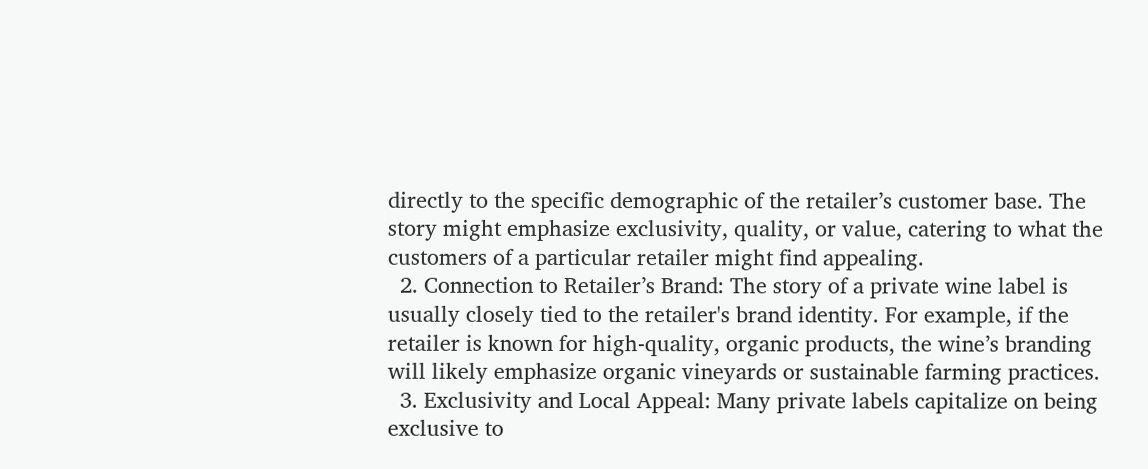directly to the specific demographic of the retailer’s customer base. The story might emphasize exclusivity, quality, or value, catering to what the customers of a particular retailer might find appealing.
  2. Connection to Retailer’s Brand: The story of a private wine label is usually closely tied to the retailer's brand identity. For example, if the retailer is known for high-quality, organic products, the wine’s branding will likely emphasize organic vineyards or sustainable farming practices.
  3. Exclusivity and Local Appeal: Many private labels capitalize on being exclusive to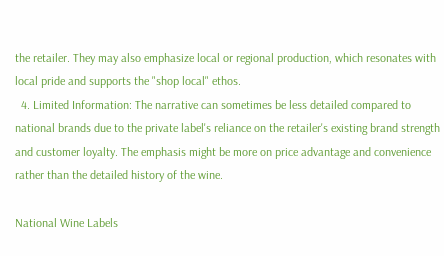the retailer. They may also emphasize local or regional production, which resonates with local pride and supports the "shop local" ethos.
  4. Limited Information: The narrative can sometimes be less detailed compared to national brands due to the private label's reliance on the retailer's existing brand strength and customer loyalty. The emphasis might be more on price advantage and convenience rather than the detailed history of the wine.

National Wine Labels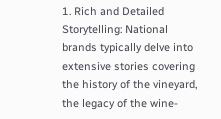1. Rich and Detailed Storytelling: National brands typically delve into extensive stories covering the history of the vineyard, the legacy of the wine-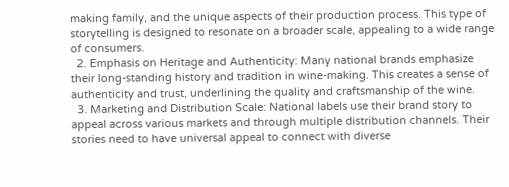making family, and the unique aspects of their production process. This type of storytelling is designed to resonate on a broader scale, appealing to a wide range of consumers.
  2. Emphasis on Heritage and Authenticity: Many national brands emphasize their long-standing history and tradition in wine-making. This creates a sense of authenticity and trust, underlining the quality and craftsmanship of the wine.
  3. Marketing and Distribution Scale: National labels use their brand story to appeal across various markets and through multiple distribution channels. Their stories need to have universal appeal to connect with diverse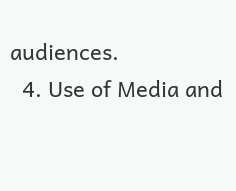audiences.
  4. Use of Media and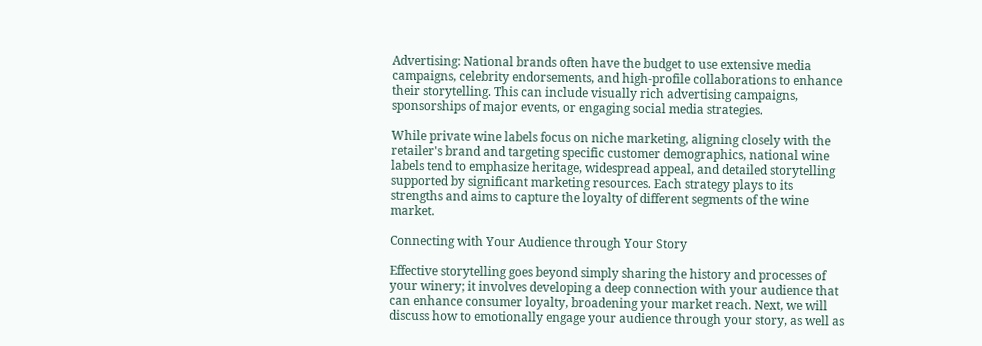Advertising: National brands often have the budget to use extensive media campaigns, celebrity endorsements, and high-profile collaborations to enhance their storytelling. This can include visually rich advertising campaigns, sponsorships of major events, or engaging social media strategies.

While private wine labels focus on niche marketing, aligning closely with the retailer's brand and targeting specific customer demographics, national wine labels tend to emphasize heritage, widespread appeal, and detailed storytelling supported by significant marketing resources. Each strategy plays to its strengths and aims to capture the loyalty of different segments of the wine market.

Connecting with Your Audience through Your Story

Effective storytelling goes beyond simply sharing the history and processes of your winery; it involves developing a deep connection with your audience that can enhance consumer loyalty, broadening your market reach. Next, we will discuss how to emotionally engage your audience through your story, as well as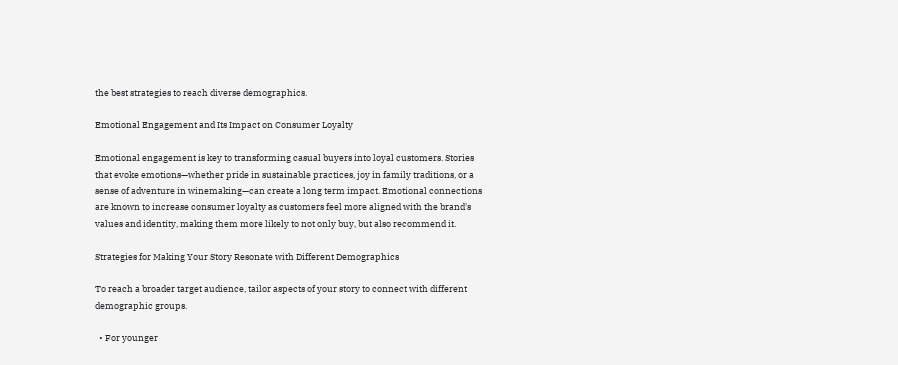the best strategies to reach diverse demographics.

Emotional Engagement and Its Impact on Consumer Loyalty

Emotional engagement is key to transforming casual buyers into loyal customers. Stories that evoke emotions—whether pride in sustainable practices, joy in family traditions, or a sense of adventure in winemaking—can create a long term impact. Emotional connections are known to increase consumer loyalty as customers feel more aligned with the brand's values and identity, making them more likely to not only buy, but also recommend it.

Strategies for Making Your Story Resonate with Different Demographics

To reach a broader target audience, tailor aspects of your story to connect with different demographic groups.

  • For younger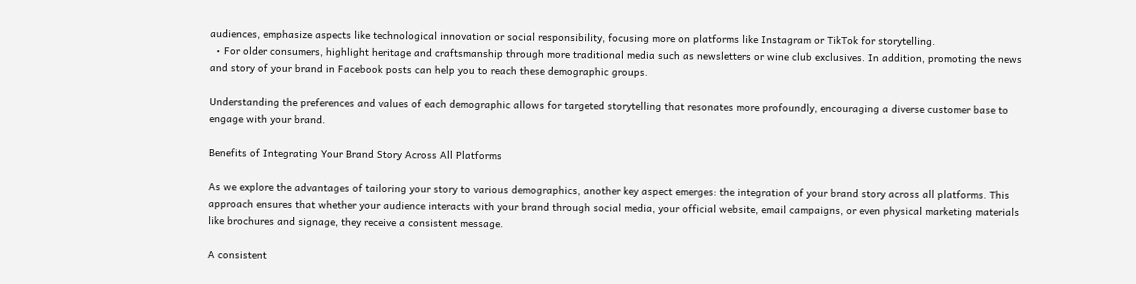audiences, emphasize aspects like technological innovation or social responsibility, focusing more on platforms like Instagram or TikTok for storytelling.
  • For older consumers, highlight heritage and craftsmanship through more traditional media such as newsletters or wine club exclusives. In addition, promoting the news and story of your brand in Facebook posts can help you to reach these demographic groups.

Understanding the preferences and values of each demographic allows for targeted storytelling that resonates more profoundly, encouraging a diverse customer base to engage with your brand.

Benefits of Integrating Your Brand Story Across All Platforms

As we explore the advantages of tailoring your story to various demographics, another key aspect emerges: the integration of your brand story across all platforms. This approach ensures that whether your audience interacts with your brand through social media, your official website, email campaigns, or even physical marketing materials like brochures and signage, they receive a consistent message.

A consistent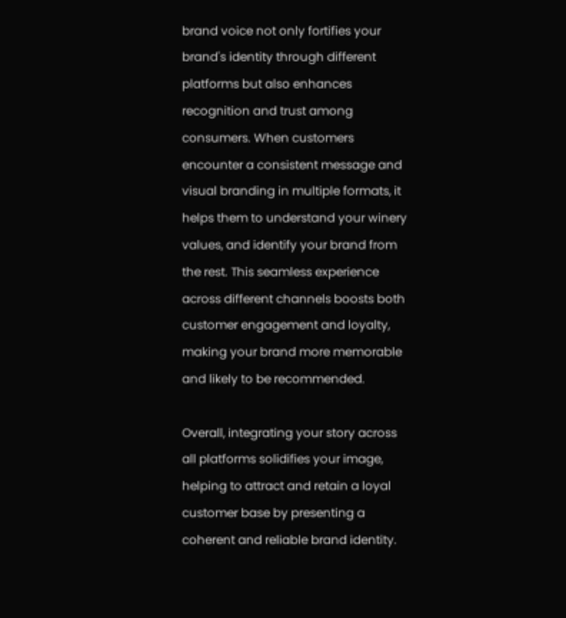brand voice not only fortifies your brand's identity through different platforms but also enhances recognition and trust among consumers. When customers encounter a consistent message and visual branding in multiple formats, it helps them to understand your winery values, and identify your brand from the rest. This seamless experience across different channels boosts both customer engagement and loyalty, making your brand more memorable and likely to be recommended.

Overall, integrating your story across all platforms solidifies your image, helping to attract and retain a loyal customer base by presenting a coherent and reliable brand identity.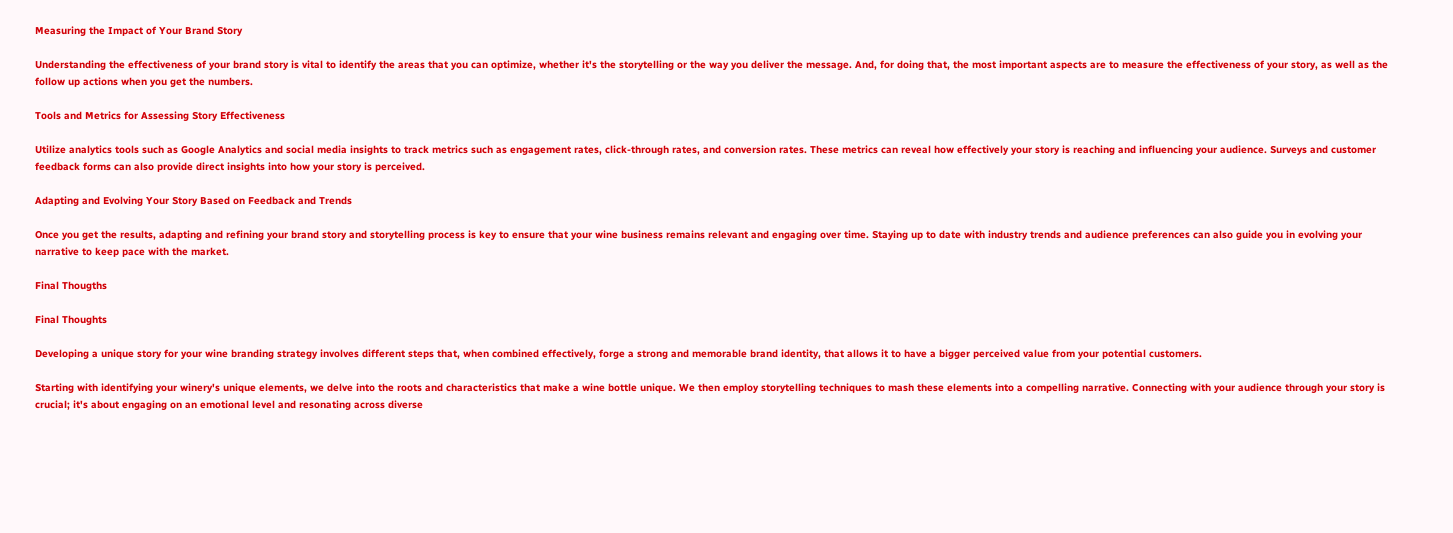Measuring the Impact of Your Brand Story

Understanding the effectiveness of your brand story is vital to identify the areas that you can optimize, whether it's the storytelling or the way you deliver the message. And, for doing that, the most important aspects are to measure the effectiveness of your story, as well as the follow up actions when you get the numbers.

Tools and Metrics for Assessing Story Effectiveness

Utilize analytics tools such as Google Analytics and social media insights to track metrics such as engagement rates, click-through rates, and conversion rates. These metrics can reveal how effectively your story is reaching and influencing your audience. Surveys and customer feedback forms can also provide direct insights into how your story is perceived.

Adapting and Evolving Your Story Based on Feedback and Trends

Once you get the results, adapting and refining your brand story and storytelling process is key to ensure that your wine business remains relevant and engaging over time. Staying up to date with industry trends and audience preferences can also guide you in evolving your narrative to keep pace with the market.

Final Thougths

Final Thoughts

Developing a unique story for your wine branding strategy involves different steps that, when combined effectively, forge a strong and memorable brand identity, that allows it to have a bigger perceived value from your potential customers.

Starting with identifying your winery's unique elements, we delve into the roots and characteristics that make a wine bottle unique. We then employ storytelling techniques to mash these elements into a compelling narrative. Connecting with your audience through your story is crucial; it's about engaging on an emotional level and resonating across diverse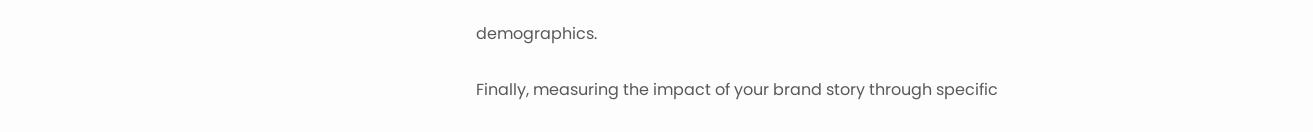demographics.

Finally, measuring the impact of your brand story through specific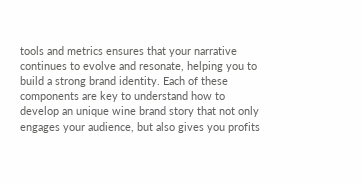tools and metrics ensures that your narrative continues to evolve and resonate, helping you to build a strong brand identity. Each of these components are key to understand how to develop an unique wine brand story that not only engages your audience, but also gives you profits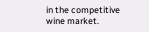in the competitive wine market.